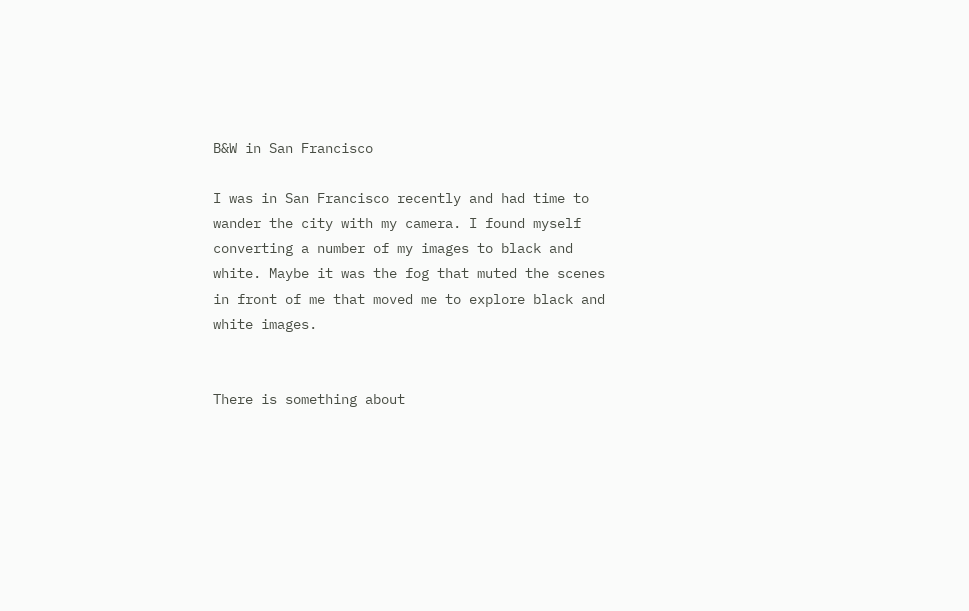B&W in San Francisco

I was in San Francisco recently and had time to wander the city with my camera. I found myself converting a number of my images to black and white. Maybe it was the fog that muted the scenes in front of me that moved me to explore black and white images.


There is something about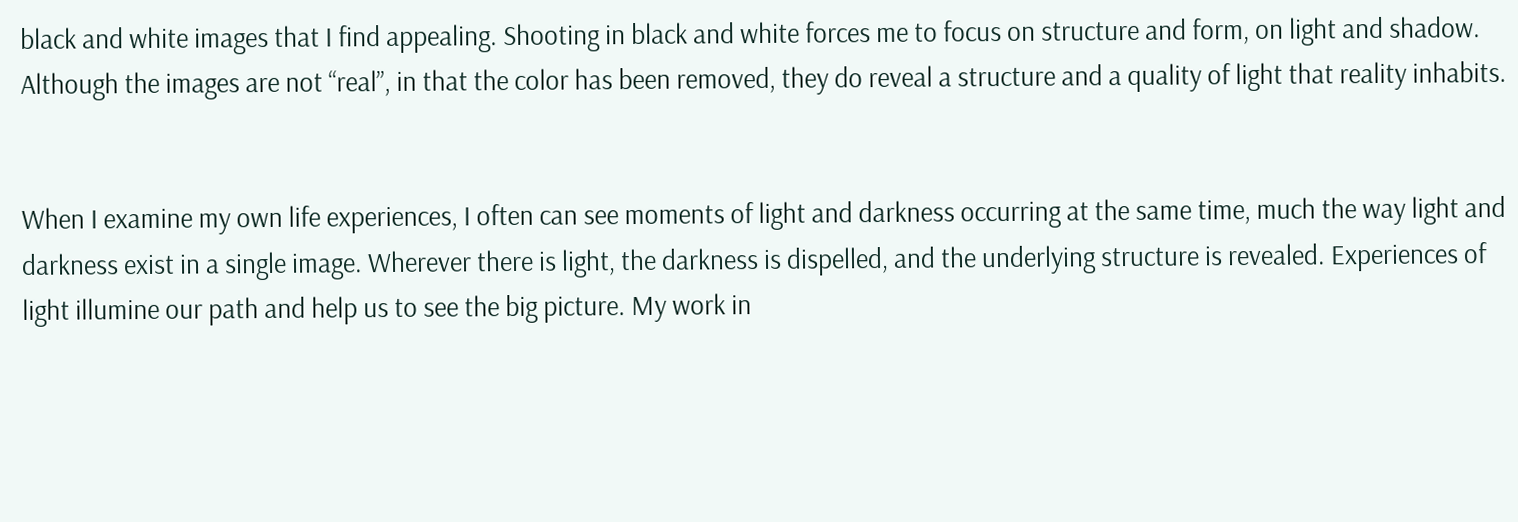black and white images that I find appealing. Shooting in black and white forces me to focus on structure and form, on light and shadow. Although the images are not “real”, in that the color has been removed, they do reveal a structure and a quality of light that reality inhabits.


When I examine my own life experiences, I often can see moments of light and darkness occurring at the same time, much the way light and darkness exist in a single image. Wherever there is light, the darkness is dispelled, and the underlying structure is revealed. Experiences of light illumine our path and help us to see the big picture. My work in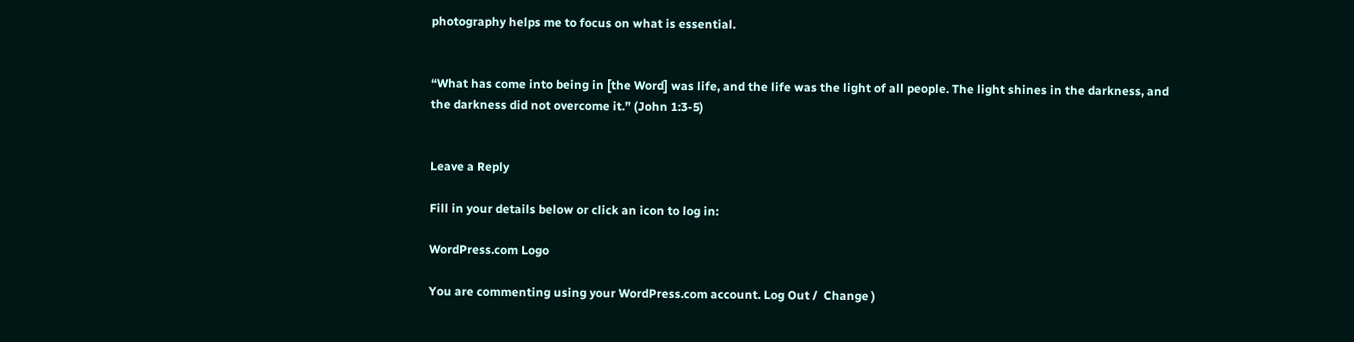photography helps me to focus on what is essential.


“What has come into being in [the Word] was life, and the life was the light of all people. The light shines in the darkness, and the darkness did not overcome it.” (John 1:3-5)


Leave a Reply

Fill in your details below or click an icon to log in:

WordPress.com Logo

You are commenting using your WordPress.com account. Log Out /  Change )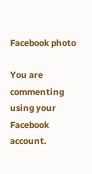Facebook photo

You are commenting using your Facebook account.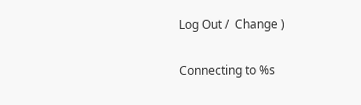Log Out /  Change )

Connecting to %s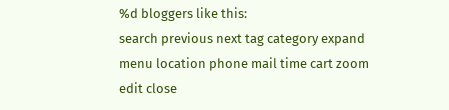%d bloggers like this:
search previous next tag category expand menu location phone mail time cart zoom edit close